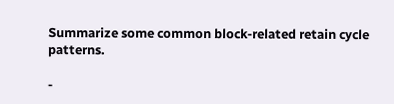Summarize some common block-related retain cycle patterns.

-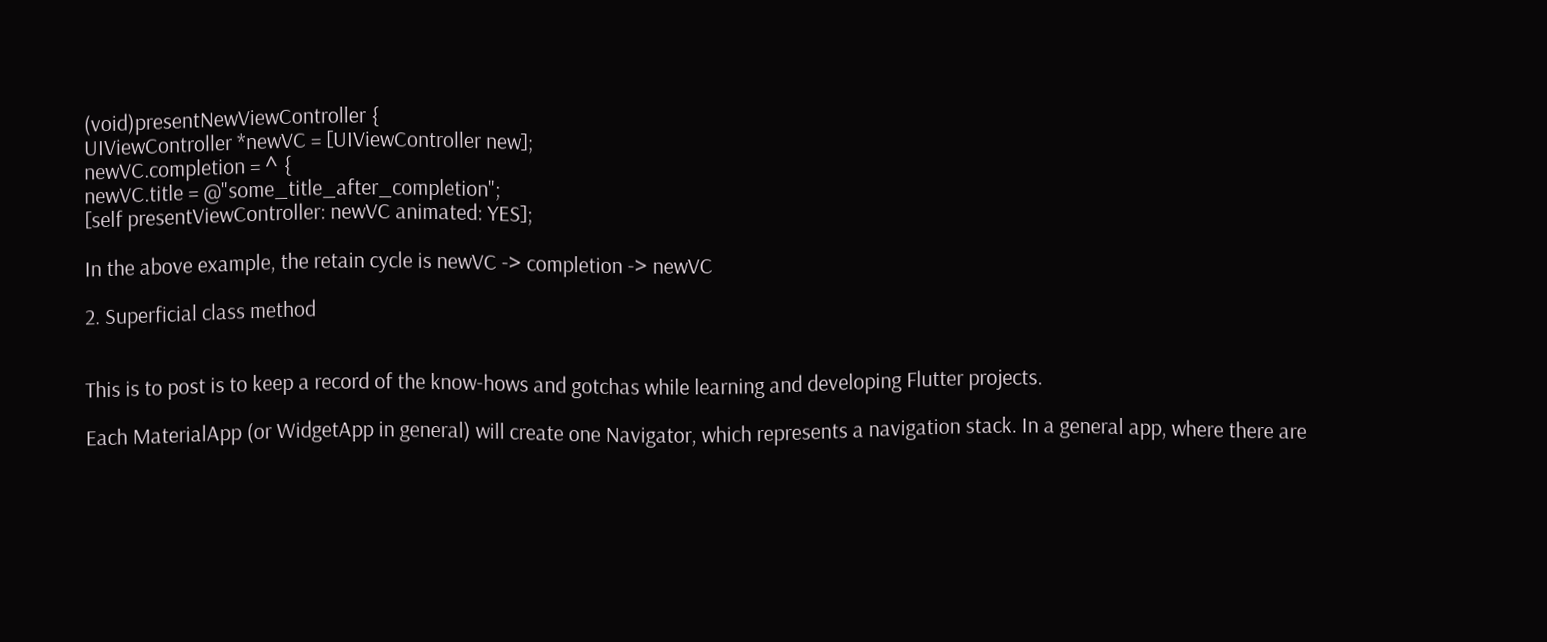(void)presentNewViewController {
UIViewController *newVC = [UIViewController new];
newVC.completion = ^ {
newVC.title = @"some_title_after_completion";
[self presentViewController: newVC animated: YES];

In the above example, the retain cycle is newVC -> completion -> newVC

2. Superficial class method


This is to post is to keep a record of the know-hows and gotchas while learning and developing Flutter projects.

Each MaterialApp (or WidgetApp in general) will create one Navigator, which represents a navigation stack. In a general app, where there are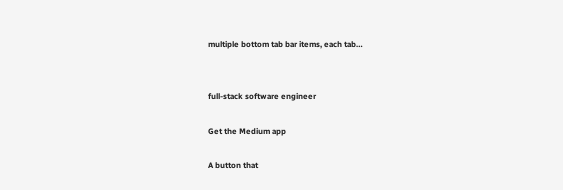multiple bottom tab bar items, each tab…


full-stack software engineer

Get the Medium app

A button that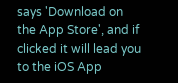says 'Download on the App Store', and if clicked it will lead you to the iOS App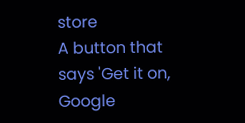store
A button that says 'Get it on, Google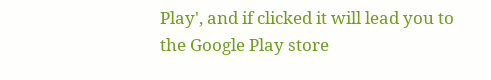Play', and if clicked it will lead you to the Google Play store